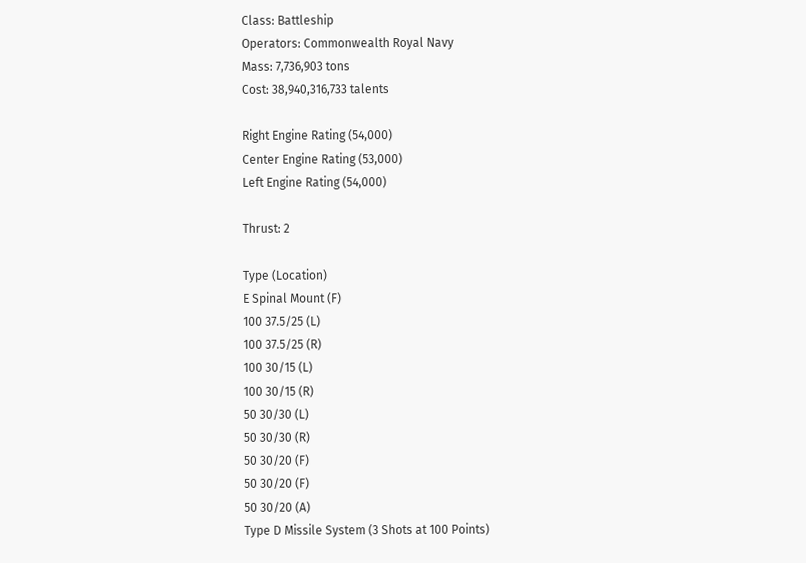Class: Battleship
Operators: Commonwealth Royal Navy
Mass: 7,736,903 tons
Cost: 38,940,316,733 talents

Right Engine Rating (54,000)
Center Engine Rating (53,000)
Left Engine Rating (54,000)

Thrust: 2

Type (Location)
E Spinal Mount (F)
100 37.5/25 (L)
100 37.5/25 (R)
100 30/15 (L)
100 30/15 (R)
50 30/30 (L)
50 30/30 (R)
50 30/20 (F)
50 30/20 (F)
50 30/20 (A)
Type D Missile System (3 Shots at 100 Points)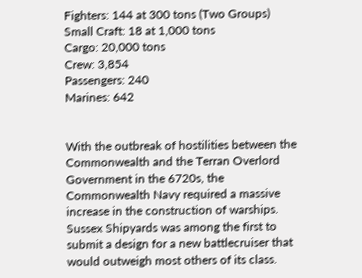Fighters: 144 at 300 tons (Two Groups)
Small Craft: 18 at 1,000 tons
Cargo: 20,000 tons
Crew: 3,854
Passengers: 240
Marines: 642


With the outbreak of hostilities between the Commonwealth and the Terran Overlord Government in the 6720s, the Commonwealth Navy required a massive increase in the construction of warships. Sussex Shipyards was among the first to submit a design for a new battlecruiser that would outweigh most others of its class.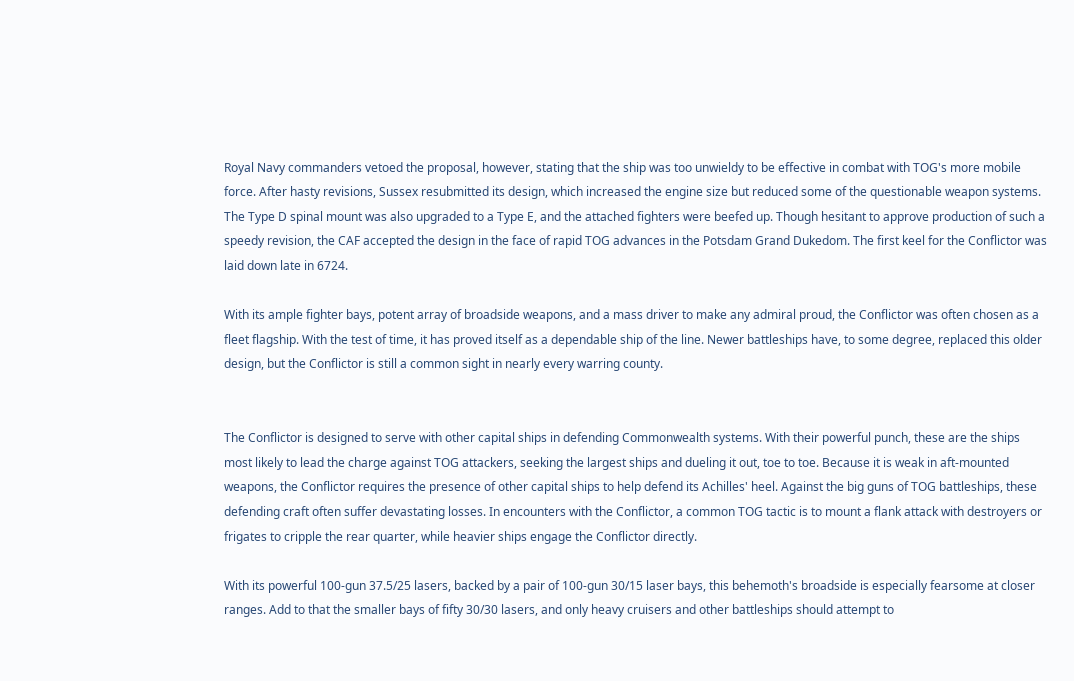Royal Navy commanders vetoed the proposal, however, stating that the ship was too unwieldy to be effective in combat with TOG's more mobile force. After hasty revisions, Sussex resubmitted its design, which increased the engine size but reduced some of the questionable weapon systems. The Type D spinal mount was also upgraded to a Type E, and the attached fighters were beefed up. Though hesitant to approve production of such a speedy revision, the CAF accepted the design in the face of rapid TOG advances in the Potsdam Grand Dukedom. The first keel for the Conflictor was laid down late in 6724.

With its ample fighter bays, potent array of broadside weapons, and a mass driver to make any admiral proud, the Conflictor was often chosen as a fleet flagship. With the test of time, it has proved itself as a dependable ship of the line. Newer battleships have, to some degree, replaced this older design, but the Conflictor is still a common sight in nearly every warring county.


The Conflictor is designed to serve with other capital ships in defending Commonwealth systems. With their powerful punch, these are the ships most likely to lead the charge against TOG attackers, seeking the largest ships and dueling it out, toe to toe. Because it is weak in aft-mounted weapons, the Conflictor requires the presence of other capital ships to help defend its Achilles' heel. Against the big guns of TOG battleships, these defending craft often suffer devastating losses. In encounters with the Conflictor, a common TOG tactic is to mount a flank attack with destroyers or frigates to cripple the rear quarter, while heavier ships engage the Conflictor directly.

With its powerful 100-gun 37.5/25 lasers, backed by a pair of 100-gun 30/15 laser bays, this behemoth's broadside is especially fearsome at closer ranges. Add to that the smaller bays of fifty 30/30 lasers, and only heavy cruisers and other battleships should attempt to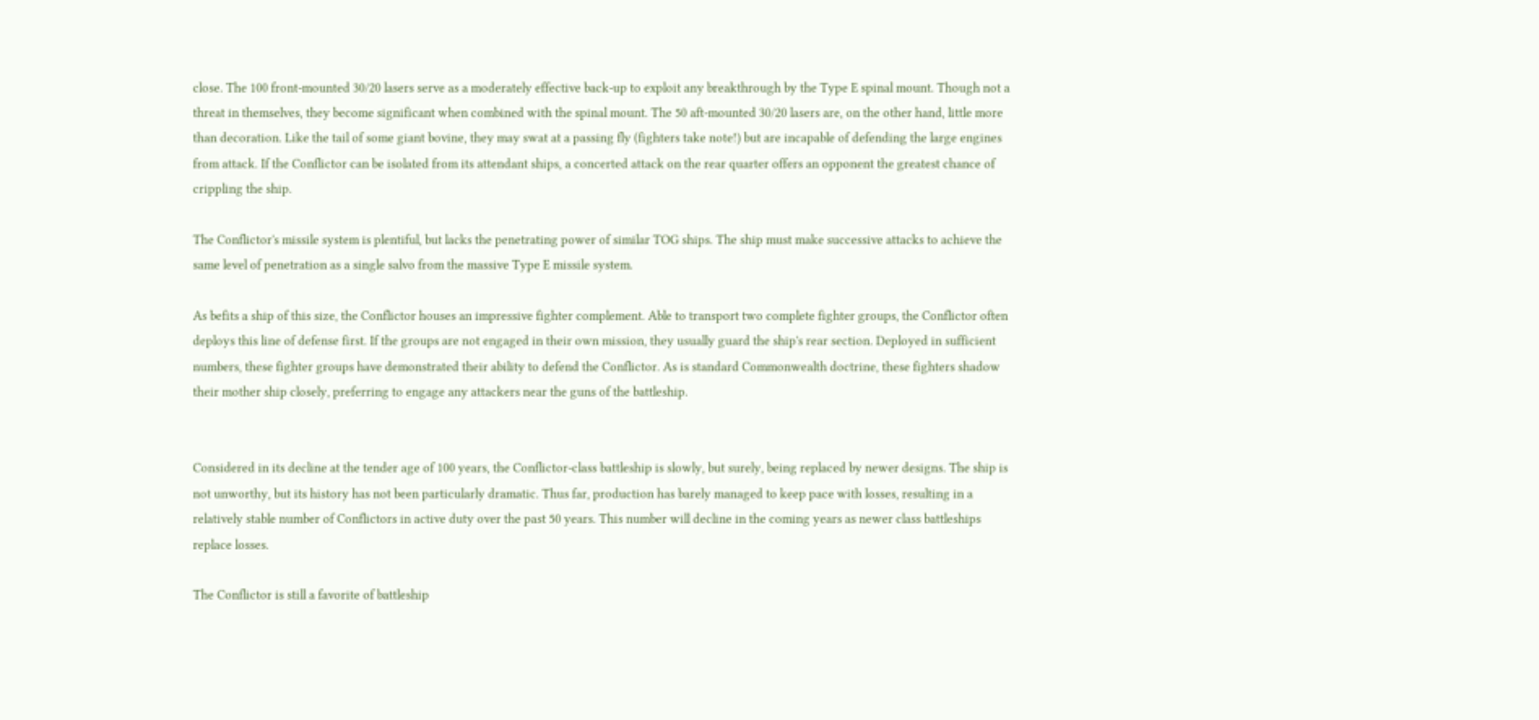close. The 100 front-mounted 30/20 lasers serve as a moderately effective back-up to exploit any breakthrough by the Type E spinal mount. Though not a threat in themselves, they become significant when combined with the spinal mount. The 50 aft-mounted 30/20 lasers are, on the other hand, little more than decoration. Like the tail of some giant bovine, they may swat at a passing fly (fighters take note!) but are incapable of defending the large engines from attack. If the Conflictor can be isolated from its attendant ships, a concerted attack on the rear quarter offers an opponent the greatest chance of crippling the ship.

The Conflictor's missile system is plentiful, but lacks the penetrating power of similar TOG ships. The ship must make successive attacks to achieve the same level of penetration as a single salvo from the massive Type E missile system.

As befits a ship of this size, the Conflictor houses an impressive fighter complement. Able to transport two complete fighter groups, the Conflictor often deploys this line of defense first. If the groups are not engaged in their own mission, they usually guard the ship's rear section. Deployed in sufficient numbers, these fighter groups have demonstrated their ability to defend the Conflictor. As is standard Commonwealth doctrine, these fighters shadow their mother ship closely, preferring to engage any attackers near the guns of the battleship.


Considered in its decline at the tender age of 100 years, the Conflictor-class battleship is slowly, but surely, being replaced by newer designs. The ship is not unworthy, but its history has not been particularly dramatic. Thus far, production has barely managed to keep pace with losses, resulting in a relatively stable number of Conflictors in active duty over the past 50 years. This number will decline in the coming years as newer class battleships replace losses.

The Conflictor is still a favorite of battleship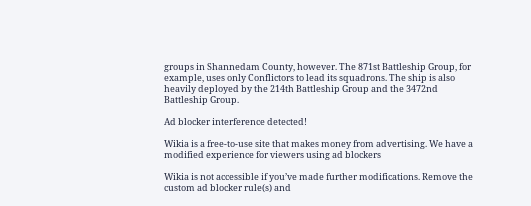groups in Shannedam County, however. The 871st Battleship Group, for example, uses only Conflictors to lead its squadrons. The ship is also heavily deployed by the 214th Battleship Group and the 3472nd Battleship Group.

Ad blocker interference detected!

Wikia is a free-to-use site that makes money from advertising. We have a modified experience for viewers using ad blockers

Wikia is not accessible if you’ve made further modifications. Remove the custom ad blocker rule(s) and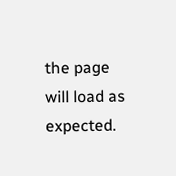the page will load as expected.